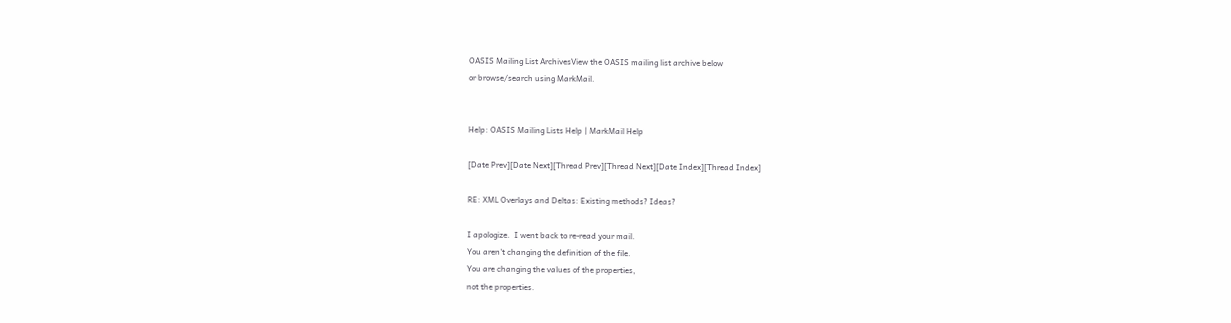OASIS Mailing List ArchivesView the OASIS mailing list archive below
or browse/search using MarkMail.


Help: OASIS Mailing Lists Help | MarkMail Help

[Date Prev][Date Next][Thread Prev][Thread Next][Date Index][Thread Index]

RE: XML Overlays and Deltas: Existing methods? Ideas?

I apologize.  I went back to re-read your mail.
You aren't changing the definition of the file.
You are changing the values of the properties,
not the properties.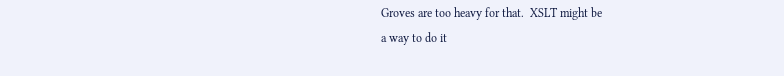Groves are too heavy for that.  XSLT might be
a way to do it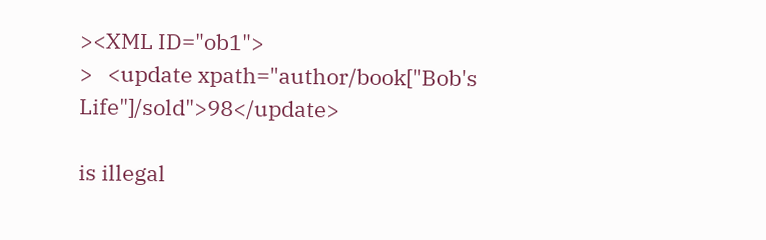><XML ID="ob1">
>   <update xpath="author/book["Bob's Life"]/sold">98</update>

is illegal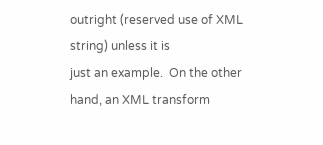outright (reserved use of XML string) unless it is
just an example.  On the other hand, an XML transform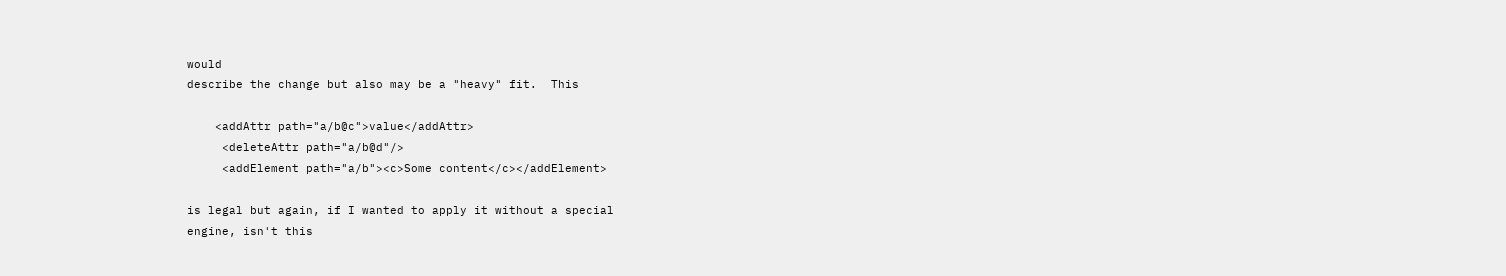would
describe the change but also may be a "heavy" fit.  This

    <addAttr path="a/b@c">value</addAttr>
     <deleteAttr path="a/b@d"/>
     <addElement path="a/b"><c>Some content</c></addElement>

is legal but again, if I wanted to apply it without a special
engine, isn't this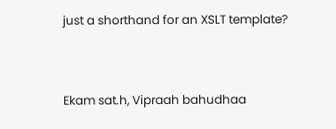just a shorthand for an XSLT template?


Ekam sat.h, Vipraah bahudhaa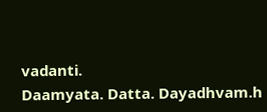vadanti.
Daamyata. Datta. Dayadhvam.h